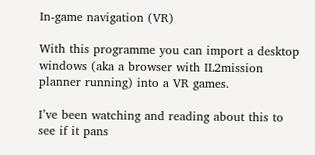In-game navigation (VR)

With this programme you can import a desktop windows (aka a browser with IL2mission planner running) into a VR games.

I’ve been watching and reading about this to see if it pans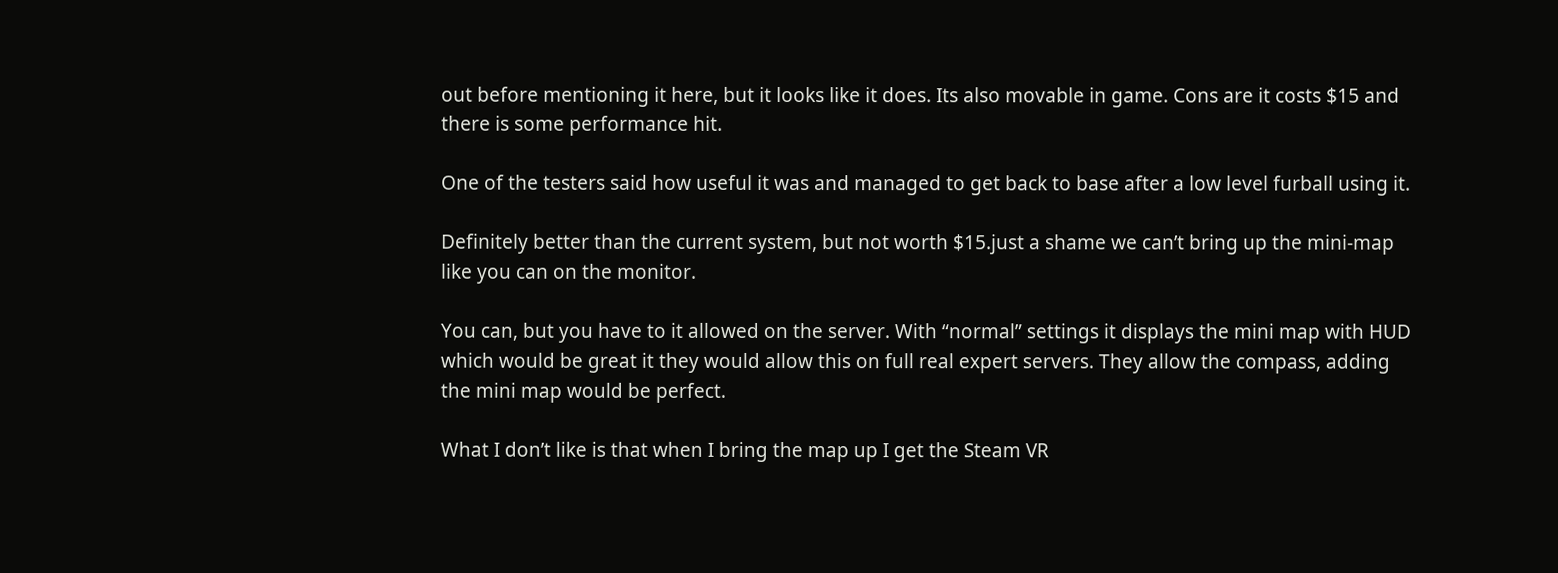out before mentioning it here, but it looks like it does. Its also movable in game. Cons are it costs $15 and there is some performance hit.

One of the testers said how useful it was and managed to get back to base after a low level furball using it.

Definitely better than the current system, but not worth $15.just a shame we can’t bring up the mini-map like you can on the monitor.

You can, but you have to it allowed on the server. With “normal” settings it displays the mini map with HUD which would be great it they would allow this on full real expert servers. They allow the compass, adding the mini map would be perfect.

What I don’t like is that when I bring the map up I get the Steam VR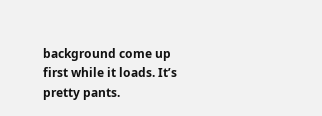background come up first while it loads. It’s pretty pants.